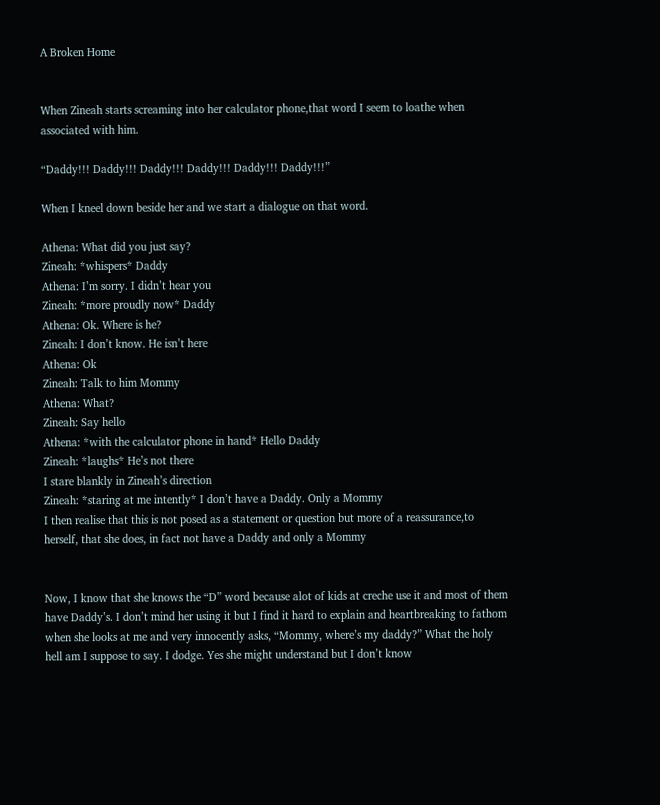A Broken Home


When Zineah starts screaming into her calculator phone,that word I seem to loathe when associated with him.

“Daddy!!! Daddy!!! Daddy!!! Daddy!!! Daddy!!! Daddy!!!”

When I kneel down beside her and we start a dialogue on that word.

Athena: What did you just say?
Zineah: *whispers* Daddy
Athena: I’m sorry. I didn’t hear you
Zineah: *more proudly now* Daddy
Athena: Ok. Where is he?
Zineah: I don’t know. He isn’t here
Athena: Ok
Zineah: Talk to him Mommy
Athena: What?
Zineah: Say hello
Athena: *with the calculator phone in hand* Hello Daddy
Zineah: *laughs* He’s not there
I stare blankly in Zineah’s direction
Zineah: *staring at me intently* I don’t have a Daddy. Only a Mommy
I then realise that this is not posed as a statement or question but more of a reassurance,to herself, that she does, in fact not have a Daddy and only a Mommy


Now, I know that she knows the “D” word because alot of kids at creche use it and most of them have Daddy’s. I don’t mind her using it but I find it hard to explain and heartbreaking to fathom when she looks at me and very innocently asks, “Mommy, where’s my daddy?” What the holy hell am I suppose to say. I dodge. Yes she might understand but I don’t know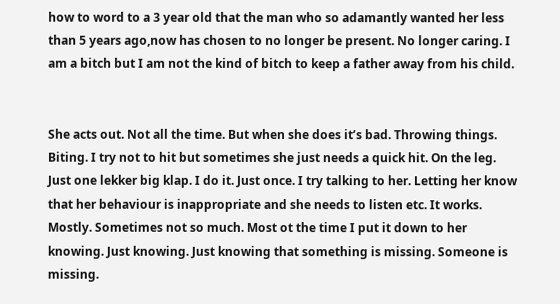how to word to a 3 year old that the man who so adamantly wanted her less than 5 years ago,now has chosen to no longer be present. No longer caring. I am a bitch but I am not the kind of bitch to keep a father away from his child.


She acts out. Not all the time. But when she does it’s bad. Throwing things. Biting. I try not to hit but sometimes she just needs a quick hit. On the leg. Just one lekker big klap. I do it. Just once. I try talking to her. Letting her know that her behaviour is inappropriate and she needs to listen etc. It works. Mostly. Sometimes not so much. Most ot the time I put it down to her knowing. Just knowing. Just knowing that something is missing. Someone is missing.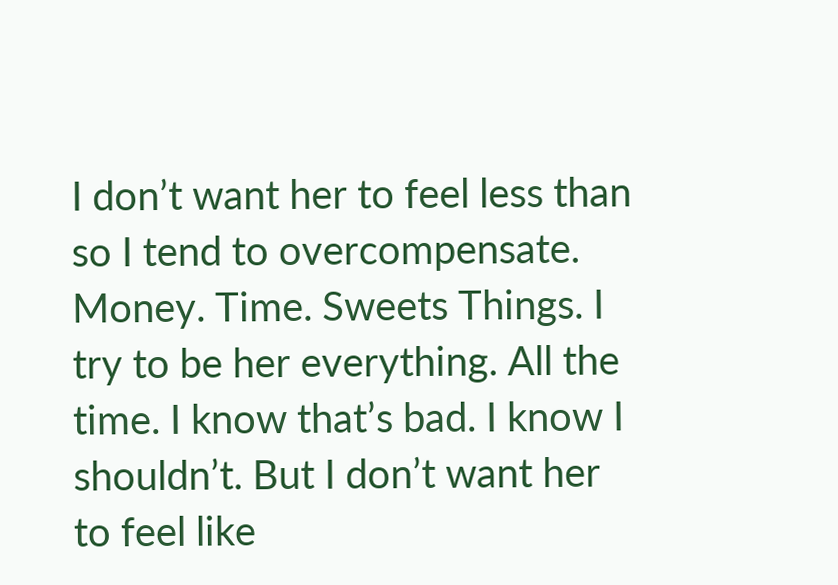I don’t want her to feel less than so I tend to overcompensate. Money. Time. Sweets Things. I try to be her everything. All the time. I know that’s bad. I know I shouldn’t. But I don’t want her to feel like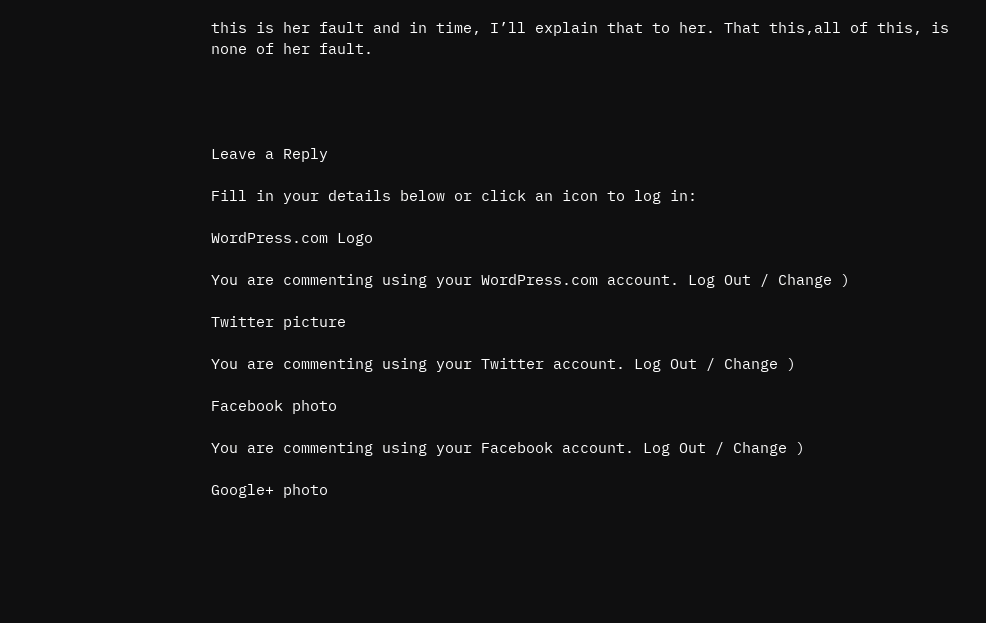this is her fault and in time, I’ll explain that to her. That this,all of this, is none of her fault.




Leave a Reply

Fill in your details below or click an icon to log in:

WordPress.com Logo

You are commenting using your WordPress.com account. Log Out / Change )

Twitter picture

You are commenting using your Twitter account. Log Out / Change )

Facebook photo

You are commenting using your Facebook account. Log Out / Change )

Google+ photo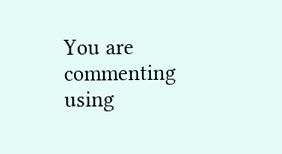You are commenting using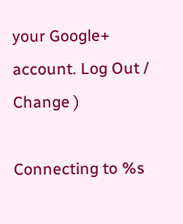your Google+ account. Log Out / Change )

Connecting to %s